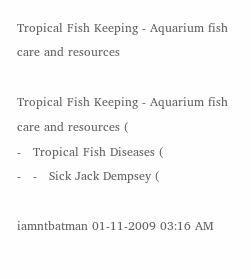Tropical Fish Keeping - Aquarium fish care and resources

Tropical Fish Keeping - Aquarium fish care and resources (
-   Tropical Fish Diseases (
-   -   Sick Jack Dempsey (

iamntbatman 01-11-2009 03:16 AM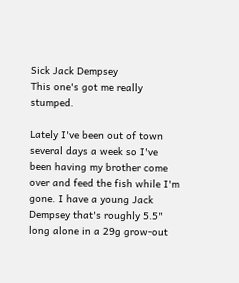Sick Jack Dempsey
This one's got me really stumped.

Lately I've been out of town several days a week so I've been having my brother come over and feed the fish while I'm gone. I have a young Jack Dempsey that's roughly 5.5" long alone in a 29g grow-out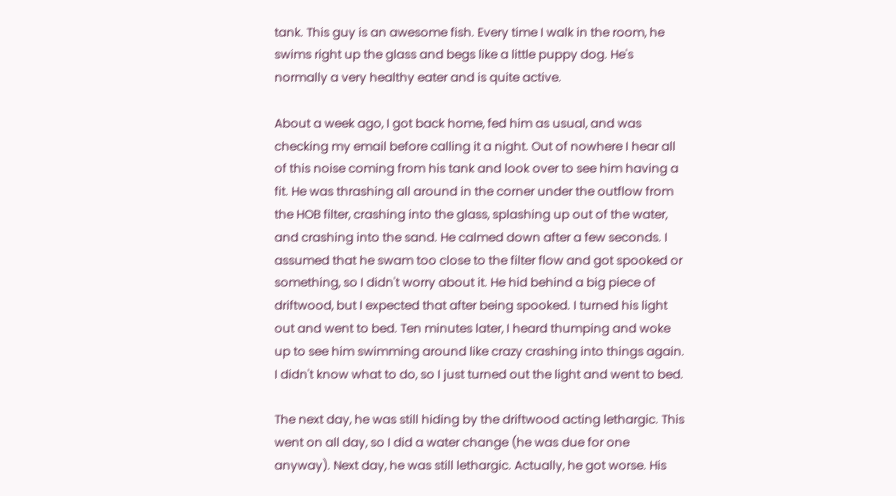tank. This guy is an awesome fish. Every time I walk in the room, he swims right up the glass and begs like a little puppy dog. He's normally a very healthy eater and is quite active.

About a week ago, I got back home, fed him as usual, and was checking my email before calling it a night. Out of nowhere I hear all of this noise coming from his tank and look over to see him having a fit. He was thrashing all around in the corner under the outflow from the HOB filter, crashing into the glass, splashing up out of the water, and crashing into the sand. He calmed down after a few seconds. I assumed that he swam too close to the filter flow and got spooked or something, so I didn't worry about it. He hid behind a big piece of driftwood, but I expected that after being spooked. I turned his light out and went to bed. Ten minutes later, I heard thumping and woke up to see him swimming around like crazy crashing into things again. I didn't know what to do, so I just turned out the light and went to bed.

The next day, he was still hiding by the driftwood acting lethargic. This went on all day, so I did a water change (he was due for one anyway). Next day, he was still lethargic. Actually, he got worse. His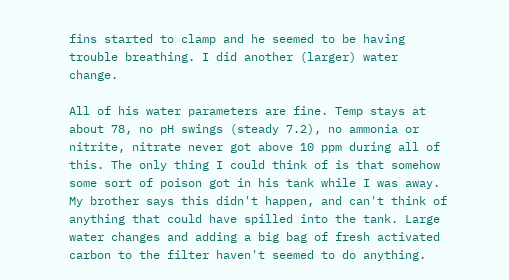fins started to clamp and he seemed to be having trouble breathing. I did another (larger) water change.

All of his water parameters are fine. Temp stays at about 78, no pH swings (steady 7.2), no ammonia or nitrite, nitrate never got above 10 ppm during all of this. The only thing I could think of is that somehow some sort of poison got in his tank while I was away. My brother says this didn't happen, and can't think of anything that could have spilled into the tank. Large water changes and adding a big bag of fresh activated carbon to the filter haven't seemed to do anything.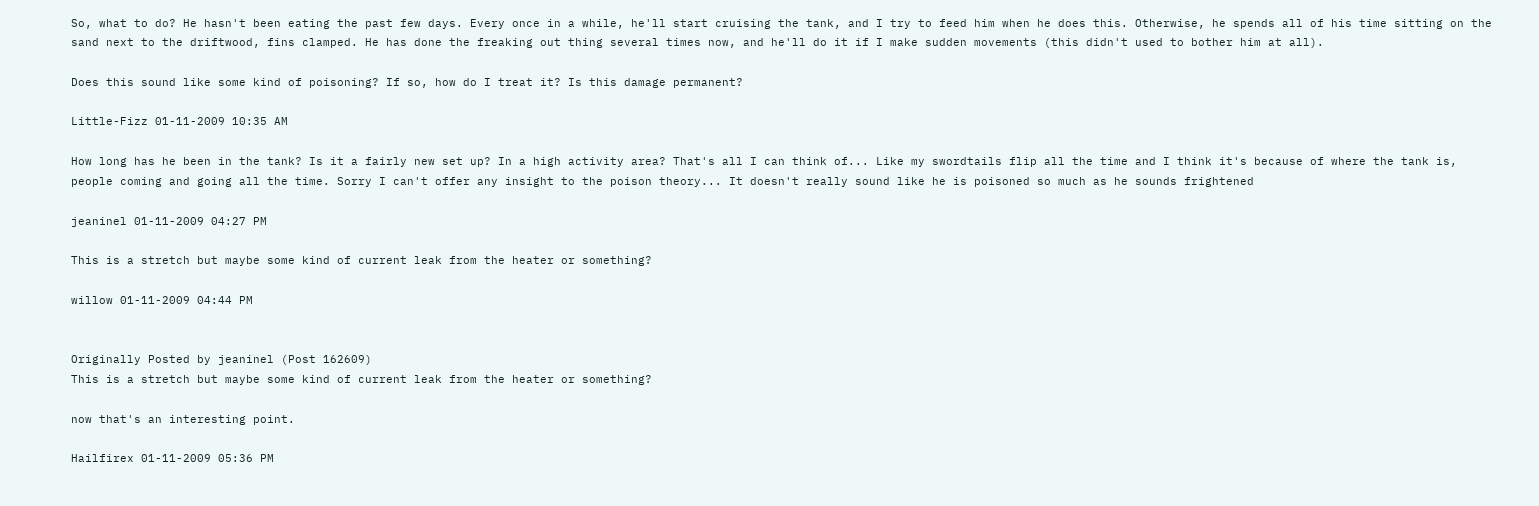So, what to do? He hasn't been eating the past few days. Every once in a while, he'll start cruising the tank, and I try to feed him when he does this. Otherwise, he spends all of his time sitting on the sand next to the driftwood, fins clamped. He has done the freaking out thing several times now, and he'll do it if I make sudden movements (this didn't used to bother him at all).

Does this sound like some kind of poisoning? If so, how do I treat it? Is this damage permanent?

Little-Fizz 01-11-2009 10:35 AM

How long has he been in the tank? Is it a fairly new set up? In a high activity area? That's all I can think of... Like my swordtails flip all the time and I think it's because of where the tank is, people coming and going all the time. Sorry I can't offer any insight to the poison theory... It doesn't really sound like he is poisoned so much as he sounds frightened

jeaninel 01-11-2009 04:27 PM

This is a stretch but maybe some kind of current leak from the heater or something?

willow 01-11-2009 04:44 PM


Originally Posted by jeaninel (Post 162609)
This is a stretch but maybe some kind of current leak from the heater or something?

now that's an interesting point.

Hailfirex 01-11-2009 05:36 PM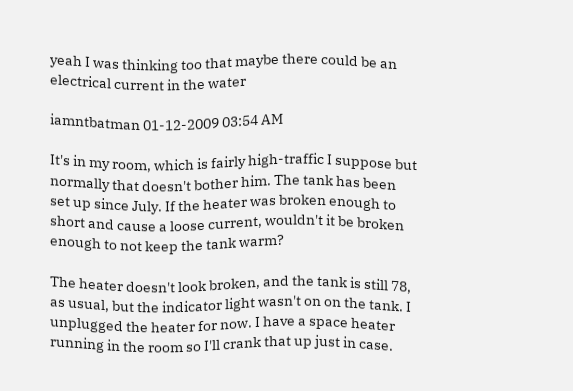yeah I was thinking too that maybe there could be an electrical current in the water

iamntbatman 01-12-2009 03:54 AM

It's in my room, which is fairly high-traffic I suppose but normally that doesn't bother him. The tank has been set up since July. If the heater was broken enough to short and cause a loose current, wouldn't it be broken enough to not keep the tank warm?

The heater doesn't look broken, and the tank is still 78, as usual, but the indicator light wasn't on on the tank. I unplugged the heater for now. I have a space heater running in the room so I'll crank that up just in case.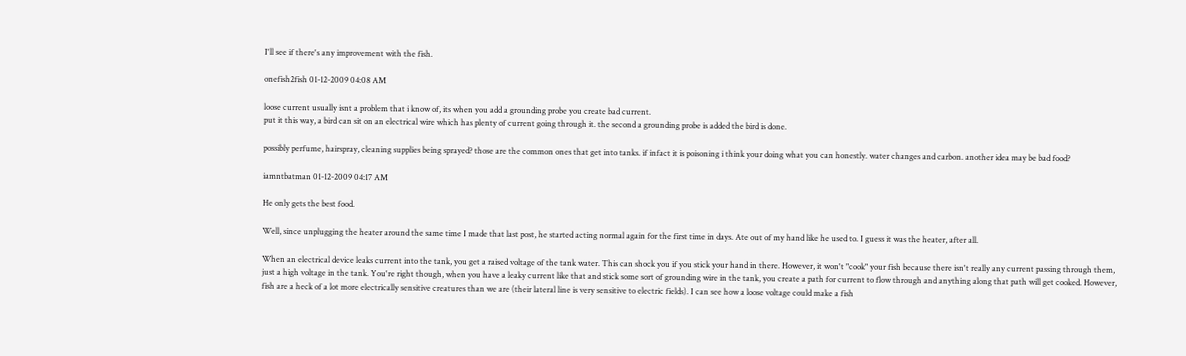I'll see if there's any improvement with the fish.

onefish2fish 01-12-2009 04:08 AM

loose current usually isnt a problem that i know of, its when you add a grounding probe you create bad current.
put it this way, a bird can sit on an electrical wire which has plenty of current going through it. the second a grounding probe is added the bird is done.

possibly perfume, hairspray, cleaning supplies being sprayed? those are the common ones that get into tanks. if infact it is poisoning i think your doing what you can honestly. water changes and carbon. another idea may be bad food?

iamntbatman 01-12-2009 04:17 AM

He only gets the best food.

Well, since unplugging the heater around the same time I made that last post, he started acting normal again for the first time in days. Ate out of my hand like he used to. I guess it was the heater, after all.

When an electrical device leaks current into the tank, you get a raised voltage of the tank water. This can shock you if you stick your hand in there. However, it won't "cook" your fish because there isn't really any current passing through them, just a high voltage in the tank. You're right though, when you have a leaky current like that and stick some sort of grounding wire in the tank, you create a path for current to flow through and anything along that path will get cooked. However, fish are a heck of a lot more electrically sensitive creatures than we are (their lateral line is very sensitive to electric fields). I can see how a loose voltage could make a fish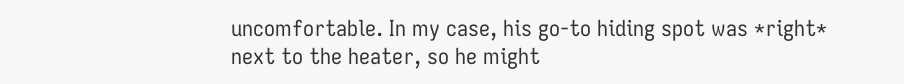uncomfortable. In my case, his go-to hiding spot was *right* next to the heater, so he might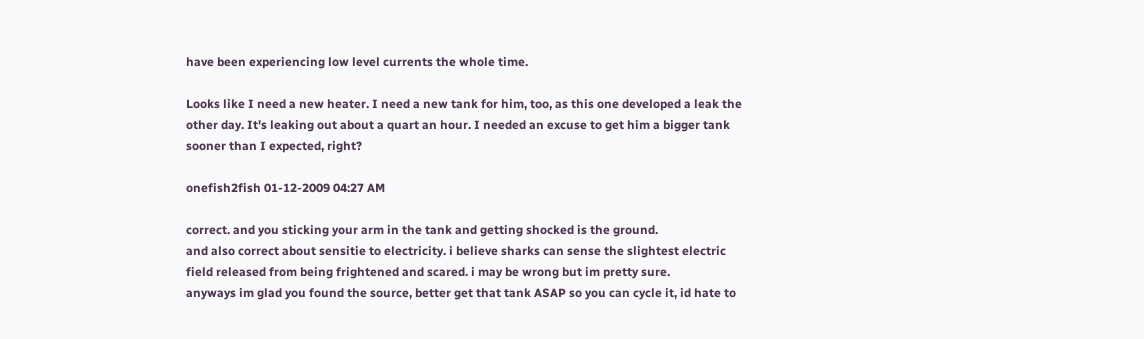have been experiencing low level currents the whole time.

Looks like I need a new heater. I need a new tank for him, too, as this one developed a leak the other day. It's leaking out about a quart an hour. I needed an excuse to get him a bigger tank sooner than I expected, right?

onefish2fish 01-12-2009 04:27 AM

correct. and you sticking your arm in the tank and getting shocked is the ground.
and also correct about sensitie to electricity. i believe sharks can sense the slightest electric field released from being frightened and scared. i may be wrong but im pretty sure.
anyways im glad you found the source, better get that tank ASAP so you can cycle it, id hate to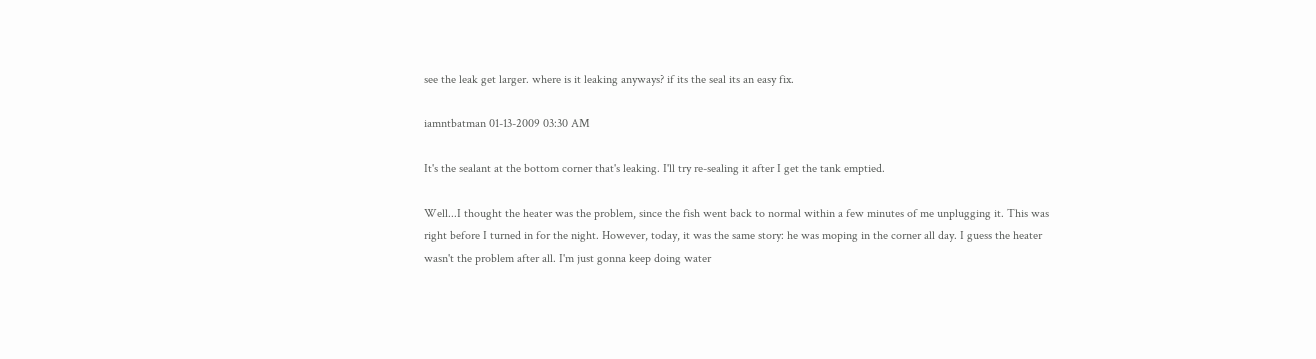see the leak get larger. where is it leaking anyways? if its the seal its an easy fix.

iamntbatman 01-13-2009 03:30 AM

It's the sealant at the bottom corner that's leaking. I'll try re-sealing it after I get the tank emptied.

Well...I thought the heater was the problem, since the fish went back to normal within a few minutes of me unplugging it. This was right before I turned in for the night. However, today, it was the same story: he was moping in the corner all day. I guess the heater wasn't the problem after all. I'm just gonna keep doing water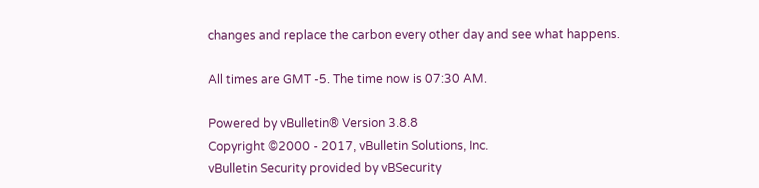changes and replace the carbon every other day and see what happens.

All times are GMT -5. The time now is 07:30 AM.

Powered by vBulletin® Version 3.8.8
Copyright ©2000 - 2017, vBulletin Solutions, Inc.
vBulletin Security provided by vBSecurity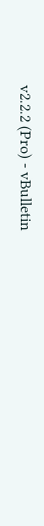v2.2.2 (Pro) - vBulletin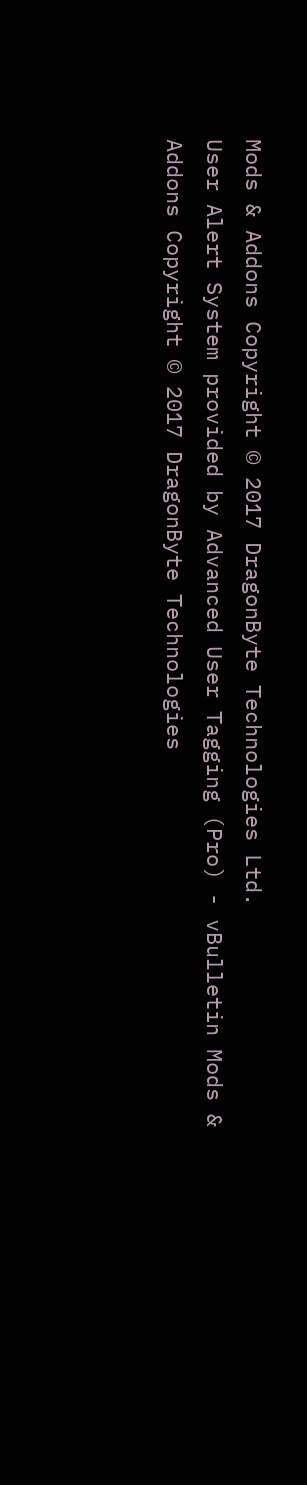Mods & Addons Copyright © 2017 DragonByte Technologies Ltd.
User Alert System provided by Advanced User Tagging (Pro) - vBulletin Mods & Addons Copyright © 2017 DragonByte Technologies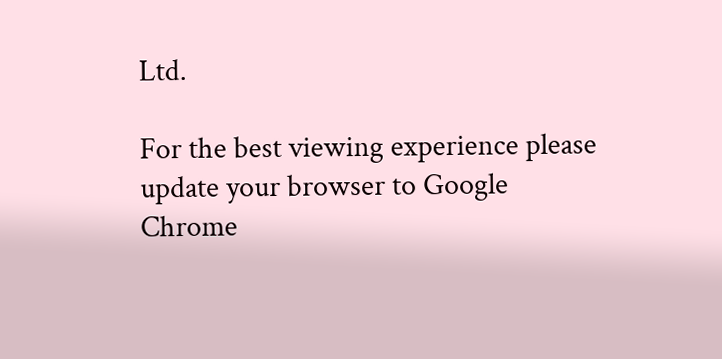Ltd.

For the best viewing experience please update your browser to Google Chrome